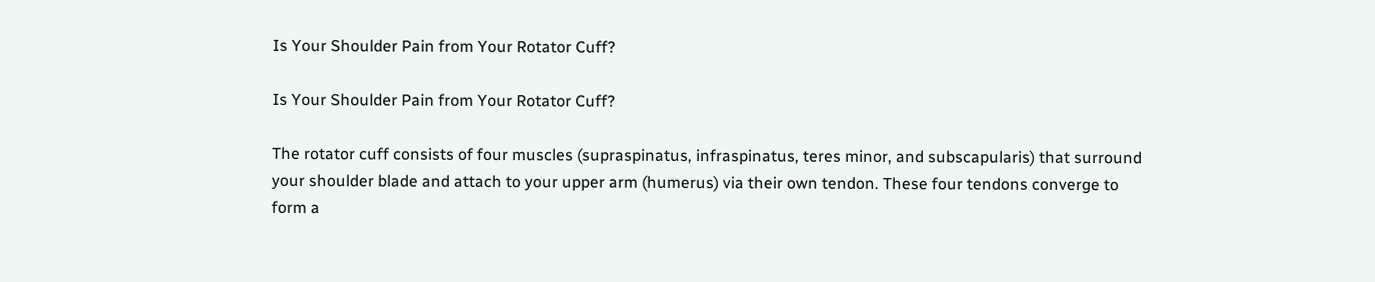Is Your Shoulder Pain from Your Rotator Cuff?

Is Your Shoulder Pain from Your Rotator Cuff?

The rotator cuff consists of four muscles (supraspinatus, infraspinatus, teres minor, and subscapularis) that surround your shoulder blade and attach to your upper arm (humerus) via their own tendon. These four tendons converge to form a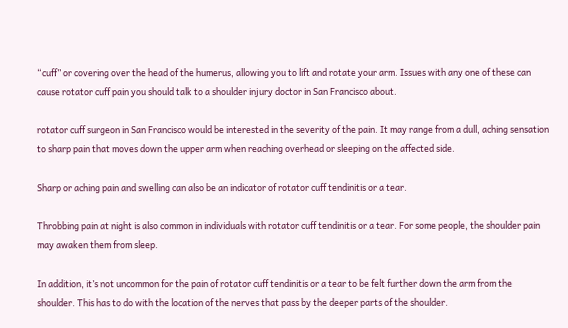“cuff” or covering over the head of the humerus, allowing you to lift and rotate your arm. Issues with any one of these can cause rotator cuff pain you should talk to a shoulder injury doctor in San Francisco about.

rotator cuff surgeon in San Francisco would be interested in the severity of the pain. It may range from a dull, aching sensation to sharp pain that moves down the upper arm when reaching overhead or sleeping on the affected side.

Sharp or aching pain and swelling can also be an indicator of rotator cuff tendinitis or a tear.

Throbbing pain at night is also common in individuals with rotator cuff tendinitis or a tear. For some people, the shoulder pain may awaken them from sleep.

In addition, it’s not uncommon for the pain of rotator cuff tendinitis or a tear to be felt further down the arm from the shoulder. This has to do with the location of the nerves that pass by the deeper parts of the shoulder.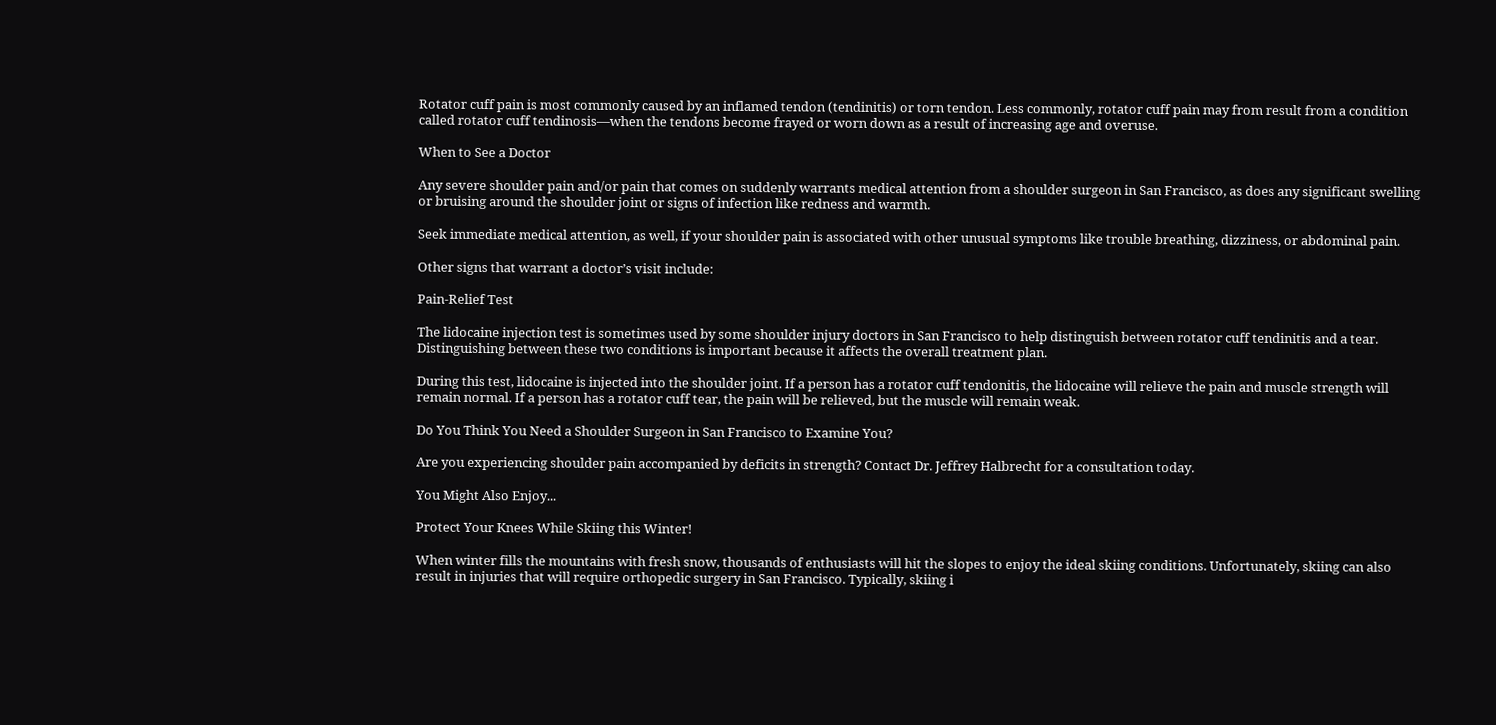Rotator cuff pain is most commonly caused by an inflamed tendon (tendinitis) or torn tendon. Less commonly, rotator cuff pain may from result from a condition called rotator cuff tendinosis—when the tendons become frayed or worn down as a result of increasing age and overuse.

When to See a Doctor

Any severe shoulder pain and/or pain that comes on suddenly warrants medical attention from a shoulder surgeon in San Francisco, as does any significant swelling or bruising around the shoulder joint or signs of infection like redness and warmth.

Seek immediate medical attention, as well, if your shoulder pain is associated with other unusual symptoms like trouble breathing, dizziness, or abdominal pain.

Other signs that warrant a doctor’s visit include:

Pain-Relief Test

The lidocaine injection test is sometimes used by some shoulder injury doctors in San Francisco to help distinguish between rotator cuff tendinitis and a tear. Distinguishing between these two conditions is important because it affects the overall treatment plan.

During this test, lidocaine is injected into the shoulder joint. If a person has a rotator cuff tendonitis, the lidocaine will relieve the pain and muscle strength will remain normal. If a person has a rotator cuff tear, the pain will be relieved, but the muscle will remain weak.

Do You Think You Need a Shoulder Surgeon in San Francisco to Examine You?

Are you experiencing shoulder pain accompanied by deficits in strength? Contact Dr. Jeffrey Halbrecht for a consultation today.

You Might Also Enjoy...

Protect Your Knees While Skiing this Winter!

When winter fills the mountains with fresh snow, thousands of enthusiasts will hit the slopes to enjoy the ideal skiing conditions. Unfortunately, skiing can also result in injuries that will require orthopedic surgery in San Francisco. Typically, skiing i